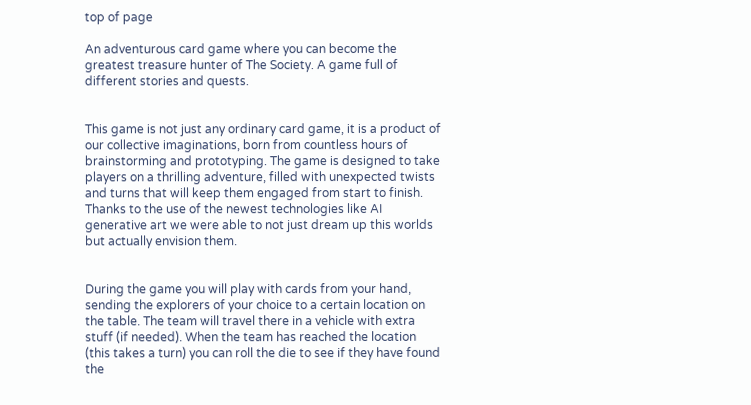top of page

An adventurous card game where you can become the greatest treasure hunter of The Society. A game full of different stories and quests.


This game is not just any ordinary card game, it is a product of our collective imaginations, born from countless hours of brainstorming and prototyping. The game is designed to take players on a thrilling adventure, filled with unexpected twists and turns that will keep them engaged from start to finish. Thanks to the use of the newest technologies like AI generative art we were able to not just dream up this worlds but actually envision them.


During the game you will play with cards from your hand, sending the explorers of your choice to a certain location on the table. The team will travel there in a vehicle with extra stuff (if needed). When the team has reached the location (this takes a turn) you can roll the die to see if they have found the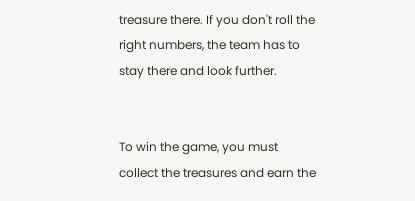treasure there. If you don't roll the right numbers, the team has to stay there and look further.


To win the game, you must collect the treasures and earn the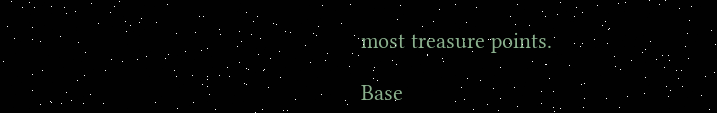most treasure points.

Base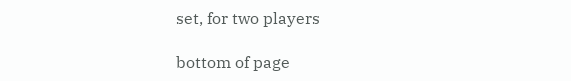set, for two players

bottom of page